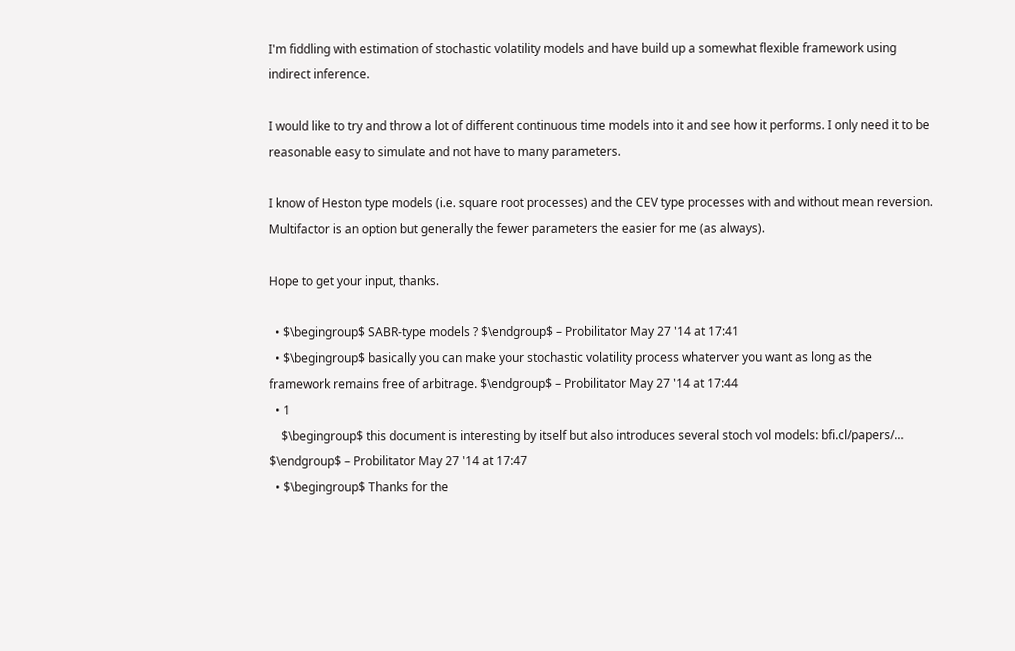I'm fiddling with estimation of stochastic volatility models and have build up a somewhat flexible framework using indirect inference.

I would like to try and throw a lot of different continuous time models into it and see how it performs. I only need it to be reasonable easy to simulate and not have to many parameters.

I know of Heston type models (i.e. square root processes) and the CEV type processes with and without mean reversion. Multifactor is an option but generally the fewer parameters the easier for me (as always).

Hope to get your input, thanks.

  • $\begingroup$ SABR-type models ? $\endgroup$ – Probilitator May 27 '14 at 17:41
  • $\begingroup$ basically you can make your stochastic volatility process whaterver you want as long as the framework remains free of arbitrage. $\endgroup$ – Probilitator May 27 '14 at 17:44
  • 1
    $\begingroup$ this document is interesting by itself but also introduces several stoch vol models: bfi.cl/papers/… $\endgroup$ – Probilitator May 27 '14 at 17:47
  • $\begingroup$ Thanks for the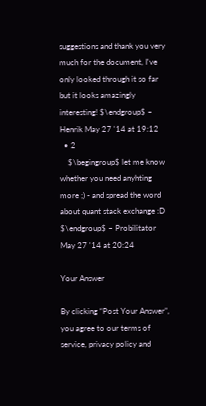suggestions and thank you very much for the document, I've only looked through it so far but it looks amazingly interesting! $\endgroup$ – Henrik May 27 '14 at 19:12
  • 2
    $\begingroup$ let me know whether you need anyhting more ;) - and spread the word about quant stack exchange :D $\endgroup$ – Probilitator May 27 '14 at 20:24

Your Answer

By clicking “Post Your Answer”, you agree to our terms of service, privacy policy and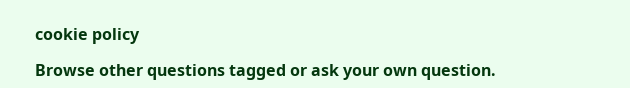cookie policy

Browse other questions tagged or ask your own question.